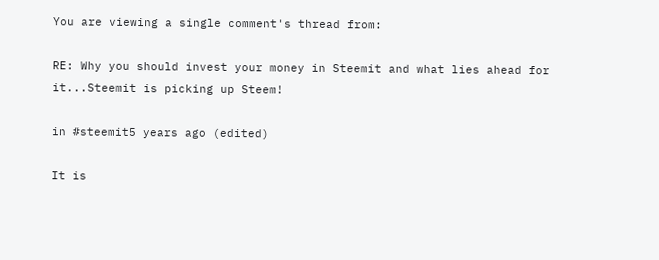You are viewing a single comment's thread from:

RE: Why you should invest your money in Steemit and what lies ahead for it...Steemit is picking up Steem!

in #steemit5 years ago (edited)

It is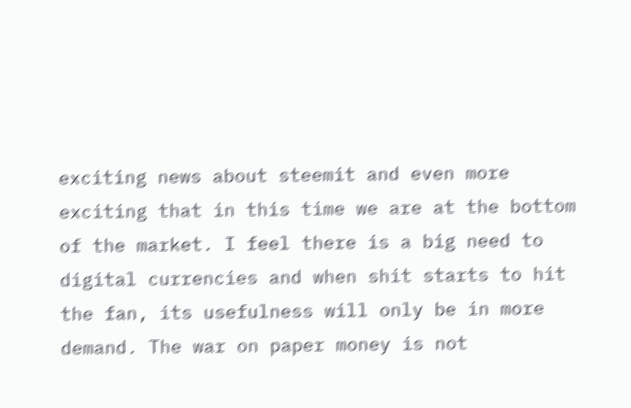exciting news about steemit and even more exciting that in this time we are at the bottom of the market. I feel there is a big need to digital currencies and when shit starts to hit the fan, its usefulness will only be in more demand. The war on paper money is not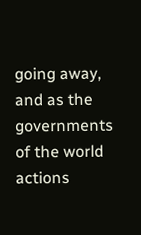going away, and as the governments of the world actions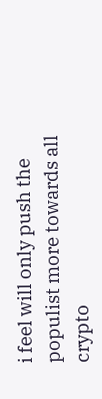i feel will only push the populist more towards all crypto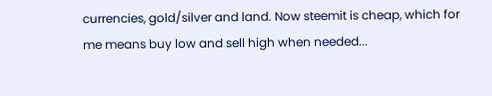currencies, gold/silver and land. Now steemit is cheap, which for me means buy low and sell high when needed...